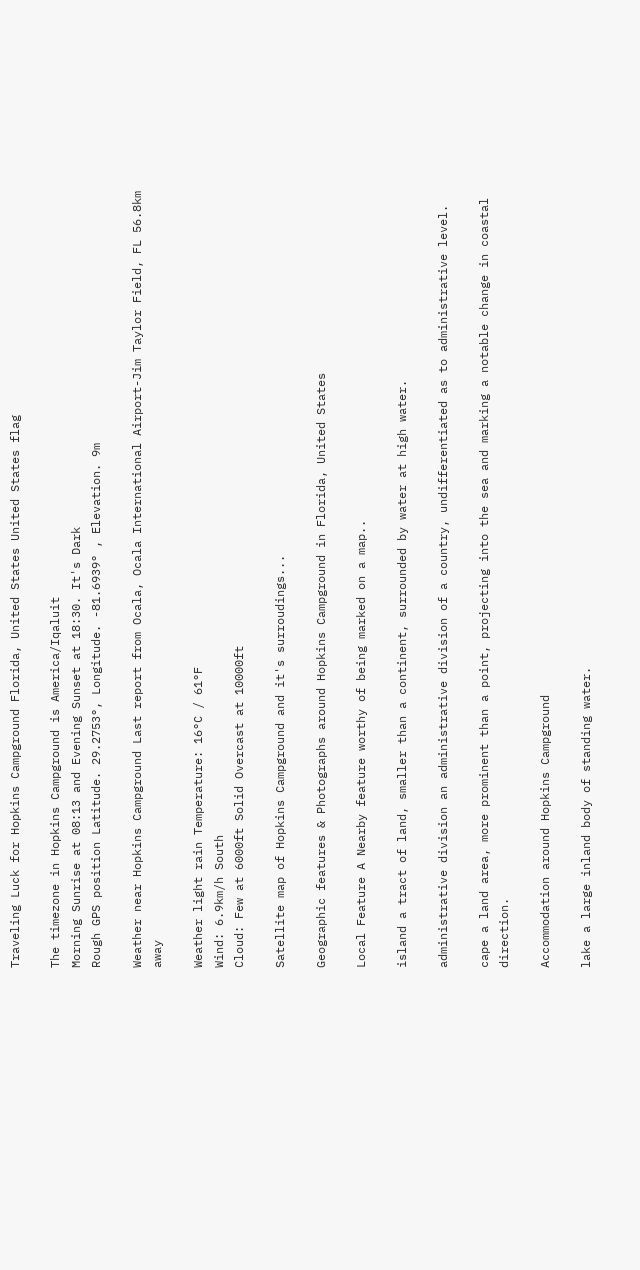Traveling Luck for Hopkins Campground Florida, United States United States flag

The timezone in Hopkins Campground is America/Iqaluit
Morning Sunrise at 08:13 and Evening Sunset at 18:30. It's Dark
Rough GPS position Latitude. 29.2753°, Longitude. -81.6939° , Elevation. 9m

Weather near Hopkins Campground Last report from Ocala, Ocala International Airport-Jim Taylor Field, FL 56.8km away

Weather light rain Temperature: 16°C / 61°F
Wind: 6.9km/h South
Cloud: Few at 6000ft Solid Overcast at 10000ft

Satellite map of Hopkins Campground and it's surroudings...

Geographic features & Photographs around Hopkins Campground in Florida, United States

Local Feature A Nearby feature worthy of being marked on a map..

island a tract of land, smaller than a continent, surrounded by water at high water.

administrative division an administrative division of a country, undifferentiated as to administrative level.

cape a land area, more prominent than a point, projecting into the sea and marking a notable change in coastal direction.

Accommodation around Hopkins Campground

lake a large inland body of standing water.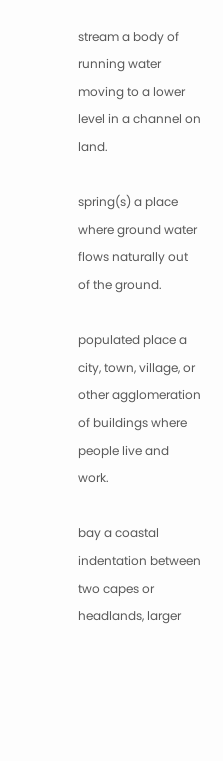stream a body of running water moving to a lower level in a channel on land.

spring(s) a place where ground water flows naturally out of the ground.

populated place a city, town, village, or other agglomeration of buildings where people live and work.

bay a coastal indentation between two capes or headlands, larger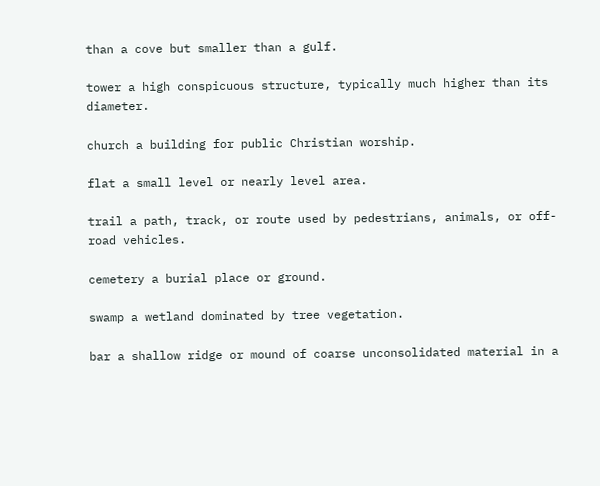than a cove but smaller than a gulf.

tower a high conspicuous structure, typically much higher than its diameter.

church a building for public Christian worship.

flat a small level or nearly level area.

trail a path, track, or route used by pedestrians, animals, or off-road vehicles.

cemetery a burial place or ground.

swamp a wetland dominated by tree vegetation.

bar a shallow ridge or mound of coarse unconsolidated material in a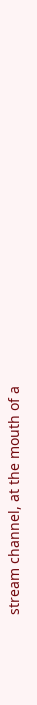stream channel, at the mouth of a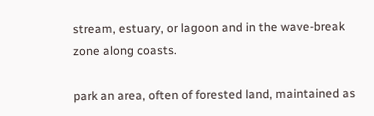stream, estuary, or lagoon and in the wave-break zone along coasts.

park an area, often of forested land, maintained as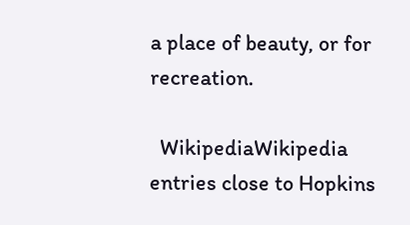a place of beauty, or for recreation.

  WikipediaWikipedia entries close to Hopkins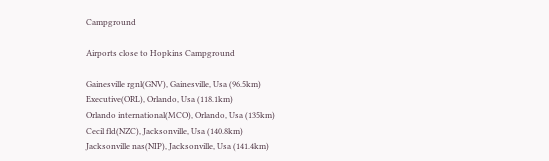Campground

Airports close to Hopkins Campground

Gainesville rgnl(GNV), Gainesville, Usa (96.5km)
Executive(ORL), Orlando, Usa (118.1km)
Orlando international(MCO), Orlando, Usa (135km)
Cecil fld(NZC), Jacksonville, Usa (140.8km)
Jacksonville nas(NIP), Jacksonville, Usa (141.4km)